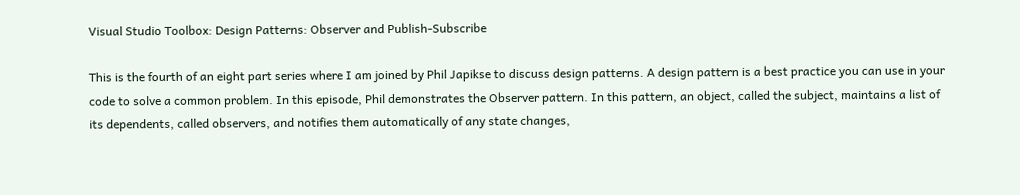Visual Studio Toolbox: Design Patterns: Observer and Publish-Subscribe

This is the fourth of an eight part series where I am joined by Phil Japikse to discuss design patterns. A design pattern is a best practice you can use in your code to solve a common problem. In this episode, Phil demonstrates the Observer pattern. In this pattern, an object, called the subject, maintains a list of its dependents, called observers, and notifies them automatically of any state changes,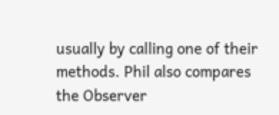usually by calling one of their methods. Phil also compares the Observer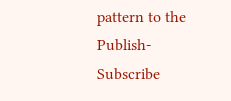pattern to the Publish-Subscribe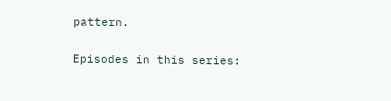pattern.

Episodes in this series: